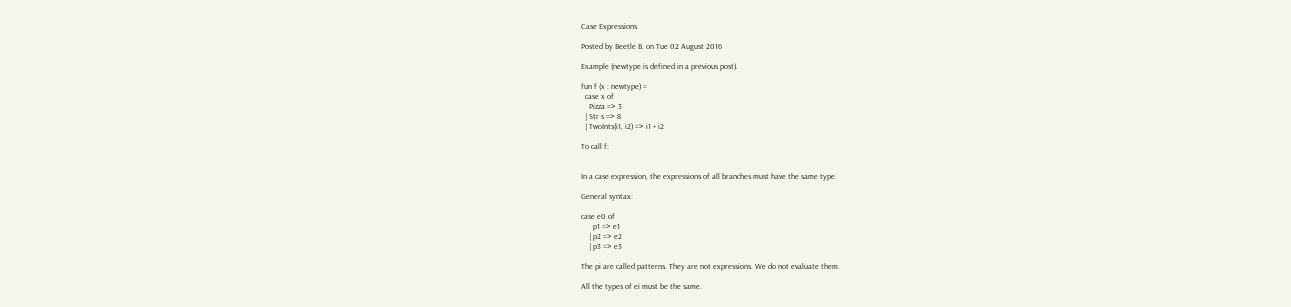Case Expressions

Posted by Beetle B. on Tue 02 August 2016

Example (newtype is defined in a previous post).

fun f (x : newtype) =
  case x of
    Pizza => 3
  | Str s => 8
  | TwoInts(i1, i2) => i1 + i2

To call f:


In a case expression, the expressions of all branches must have the same type.

General syntax:

case e0 of
      p1 => e1
    | p2 => e2
    | p3 => e3

The pi are called patterns. They are not expressions. We do not evaluate them.

All the types of ei must be the same.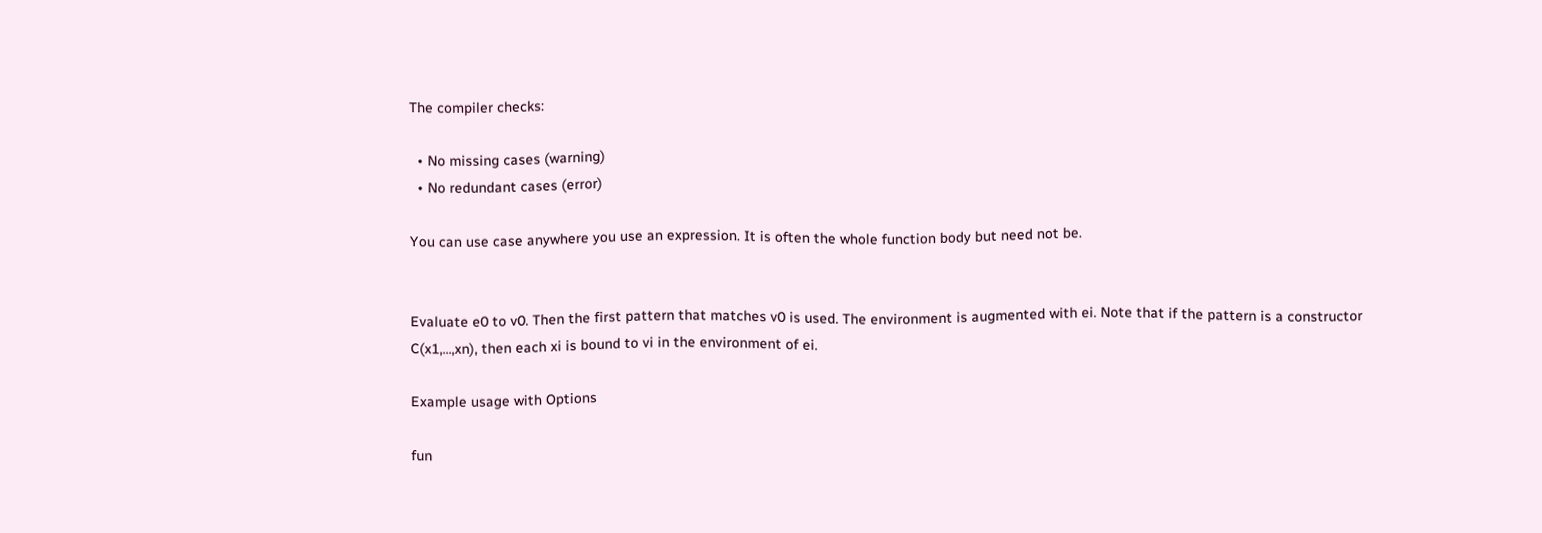The compiler checks:

  • No missing cases (warning)
  • No redundant cases (error)

You can use case anywhere you use an expression. It is often the whole function body but need not be.


Evaluate e0 to v0. Then the first pattern that matches v0 is used. The environment is augmented with ei. Note that if the pattern is a constructor C(x1,...,xn), then each xi is bound to vi in the environment of ei.

Example usage with Options

fun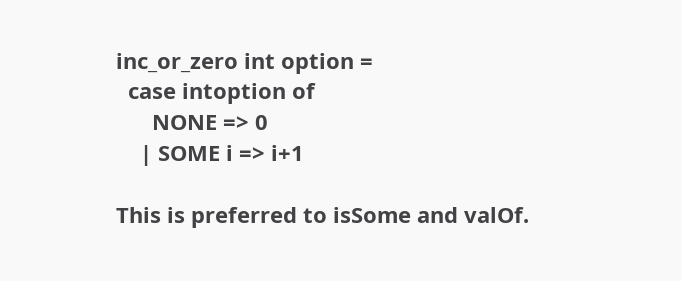inc_or_zero int option =
  case intoption of
      NONE => 0
    | SOME i => i+1

This is preferred to isSome and valOf.